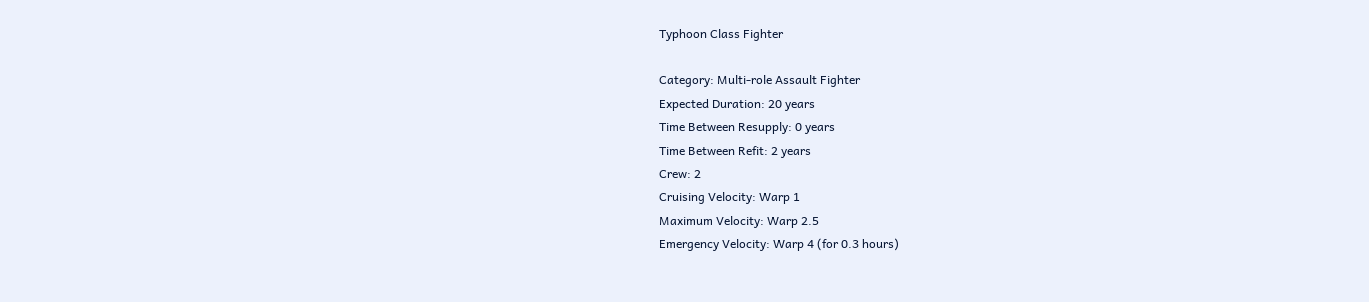Typhoon Class Fighter

Category: Multi-role Assault Fighter
Expected Duration: 20 years
Time Between Resupply: 0 years
Time Between Refit: 2 years
Crew: 2
Cruising Velocity: Warp 1
Maximum Velocity: Warp 2.5
Emergency Velocity: Warp 4 (for 0.3 hours)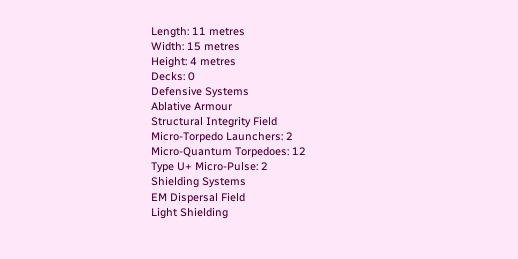Length: 11 metres
Width: 15 metres
Height: 4 metres
Decks: 0
Defensive Systems
Ablative Armour
Structural Integrity Field
Micro-Torpedo Launchers: 2
Micro-Quantum Torpedoes: 12
Type U+ Micro-Pulse: 2
Shielding Systems
EM Dispersal Field
Light Shielding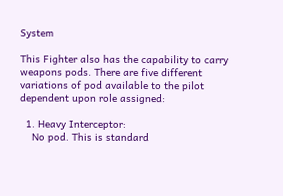System

This Fighter also has the capability to carry weapons pods. There are five different variations of pod available to the pilot dependent upon role assigned:

  1. Heavy Interceptor:
    No pod. This is standard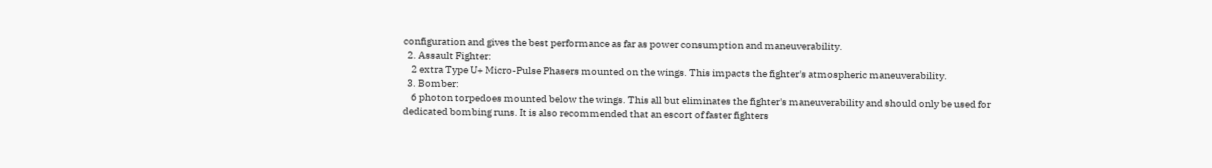configuration and gives the best performance as far as power consumption and maneuverability.
  2. Assault Fighter:
    2 extra Type U+ Micro-Pulse Phasers mounted on the wings. This impacts the fighter's atmospheric maneuverability.
  3. Bomber:
    6 photon torpedoes mounted below the wings. This all but eliminates the fighter's maneuverability and should only be used for dedicated bombing runs. It is also recommended that an escort of faster fighters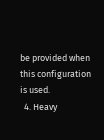be provided when this configuration is used.
  4. Heavy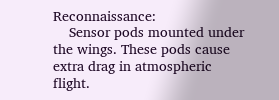Reconnaissance:
    Sensor pods mounted under the wings. These pods cause extra drag in atmospheric flight.